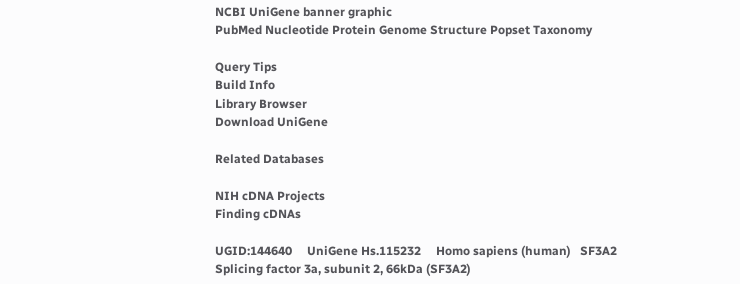NCBI UniGene banner graphic
PubMed Nucleotide Protein Genome Structure Popset Taxonomy

Query Tips
Build Info
Library Browser
Download UniGene

Related Databases

NIH cDNA Projects
Finding cDNAs

UGID:144640     UniGene Hs.115232     Homo sapiens (human)   SF3A2
Splicing factor 3a, subunit 2, 66kDa (SF3A2)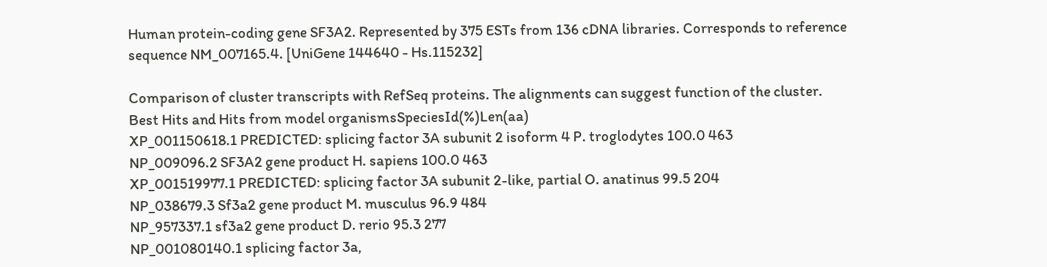Human protein-coding gene SF3A2. Represented by 375 ESTs from 136 cDNA libraries. Corresponds to reference sequence NM_007165.4. [UniGene 144640 - Hs.115232]

Comparison of cluster transcripts with RefSeq proteins. The alignments can suggest function of the cluster.
Best Hits and Hits from model organismsSpeciesId(%)Len(aa)
XP_001150618.1 PREDICTED: splicing factor 3A subunit 2 isoform 4 P. troglodytes 100.0 463
NP_009096.2 SF3A2 gene product H. sapiens 100.0 463
XP_001519977.1 PREDICTED: splicing factor 3A subunit 2-like, partial O. anatinus 99.5 204
NP_038679.3 Sf3a2 gene product M. musculus 96.9 484
NP_957337.1 sf3a2 gene product D. rerio 95.3 277
NP_001080140.1 splicing factor 3a,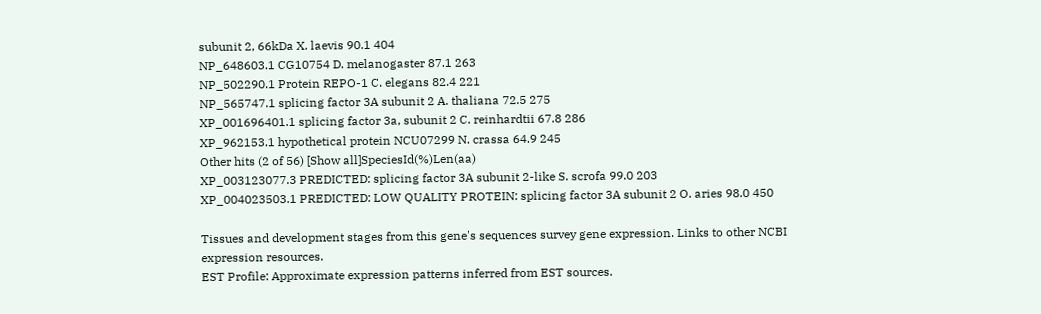subunit 2, 66kDa X. laevis 90.1 404
NP_648603.1 CG10754 D. melanogaster 87.1 263
NP_502290.1 Protein REPO-1 C. elegans 82.4 221
NP_565747.1 splicing factor 3A subunit 2 A. thaliana 72.5 275
XP_001696401.1 splicing factor 3a, subunit 2 C. reinhardtii 67.8 286
XP_962153.1 hypothetical protein NCU07299 N. crassa 64.9 245
Other hits (2 of 56) [Show all]SpeciesId(%)Len(aa)
XP_003123077.3 PREDICTED: splicing factor 3A subunit 2-like S. scrofa 99.0 203
XP_004023503.1 PREDICTED: LOW QUALITY PROTEIN: splicing factor 3A subunit 2 O. aries 98.0 450

Tissues and development stages from this gene's sequences survey gene expression. Links to other NCBI expression resources.
EST Profile: Approximate expression patterns inferred from EST sources.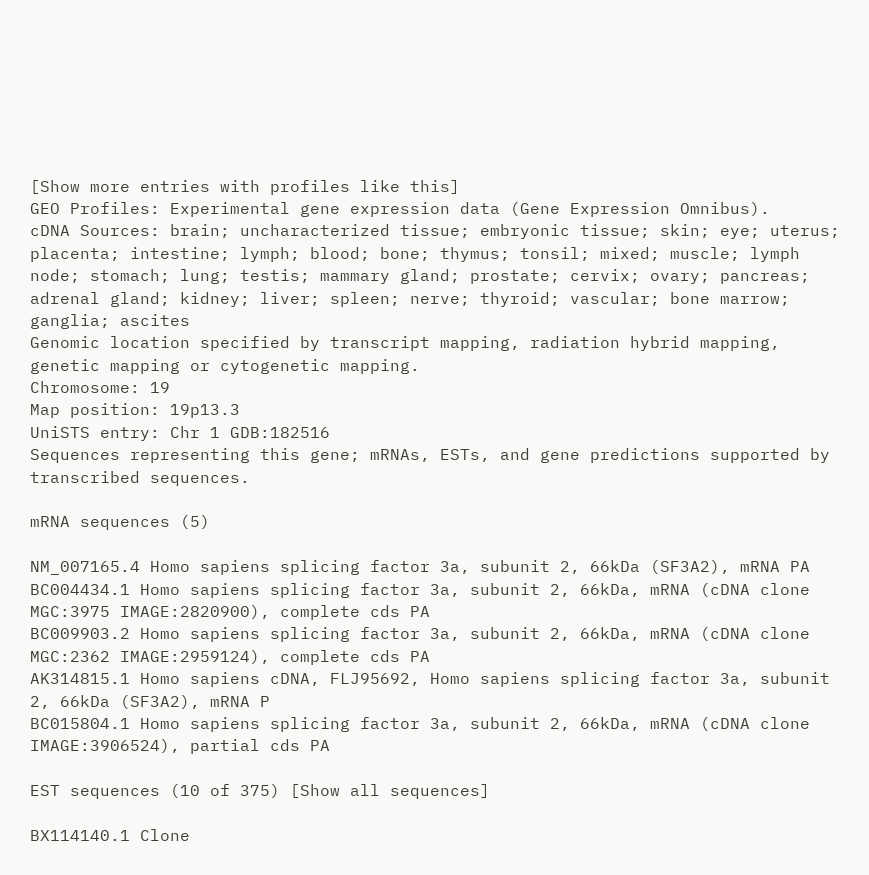[Show more entries with profiles like this]
GEO Profiles: Experimental gene expression data (Gene Expression Omnibus).
cDNA Sources: brain; uncharacterized tissue; embryonic tissue; skin; eye; uterus; placenta; intestine; lymph; blood; bone; thymus; tonsil; mixed; muscle; lymph node; stomach; lung; testis; mammary gland; prostate; cervix; ovary; pancreas; adrenal gland; kidney; liver; spleen; nerve; thyroid; vascular; bone marrow; ganglia; ascites
Genomic location specified by transcript mapping, radiation hybrid mapping, genetic mapping or cytogenetic mapping.
Chromosome: 19
Map position: 19p13.3
UniSTS entry: Chr 1 GDB:182516
Sequences representing this gene; mRNAs, ESTs, and gene predictions supported by transcribed sequences.

mRNA sequences (5)

NM_007165.4 Homo sapiens splicing factor 3a, subunit 2, 66kDa (SF3A2), mRNA PA
BC004434.1 Homo sapiens splicing factor 3a, subunit 2, 66kDa, mRNA (cDNA clone MGC:3975 IMAGE:2820900), complete cds PA
BC009903.2 Homo sapiens splicing factor 3a, subunit 2, 66kDa, mRNA (cDNA clone MGC:2362 IMAGE:2959124), complete cds PA
AK314815.1 Homo sapiens cDNA, FLJ95692, Homo sapiens splicing factor 3a, subunit 2, 66kDa (SF3A2), mRNA P
BC015804.1 Homo sapiens splicing factor 3a, subunit 2, 66kDa, mRNA (cDNA clone IMAGE:3906524), partial cds PA

EST sequences (10 of 375) [Show all sequences]

BX114140.1 Clone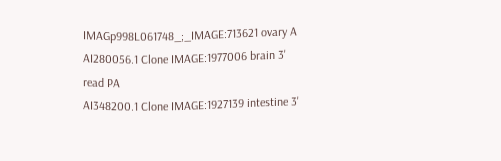IMAGp998L061748_;_IMAGE:713621 ovary A
AI280056.1 Clone IMAGE:1977006 brain 3' read PA
AI348200.1 Clone IMAGE:1927139 intestine 3'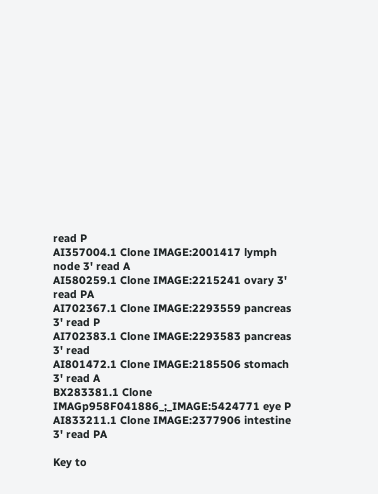read P
AI357004.1 Clone IMAGE:2001417 lymph node 3' read A
AI580259.1 Clone IMAGE:2215241 ovary 3' read PA
AI702367.1 Clone IMAGE:2293559 pancreas 3' read P
AI702383.1 Clone IMAGE:2293583 pancreas 3' read
AI801472.1 Clone IMAGE:2185506 stomach 3' read A
BX283381.1 Clone IMAGp958F041886_;_IMAGE:5424771 eye P
AI833211.1 Clone IMAGE:2377906 intestine 3' read PA

Key to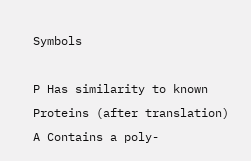Symbols

P Has similarity to known Proteins (after translation)
A Contains a poly-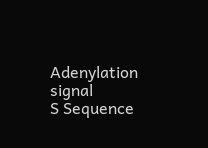Adenylation signal
S Sequence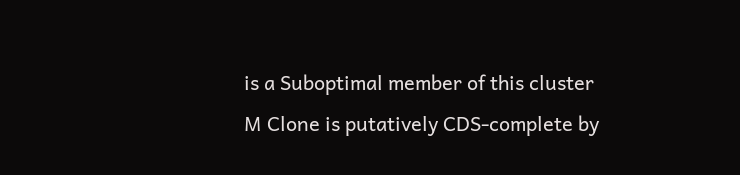is a Suboptimal member of this cluster
M Clone is putatively CDS-complete by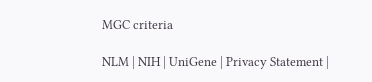MGC criteria

NLM | NIH | UniGene | Privacy Statement |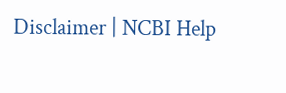Disclaimer | NCBI Help